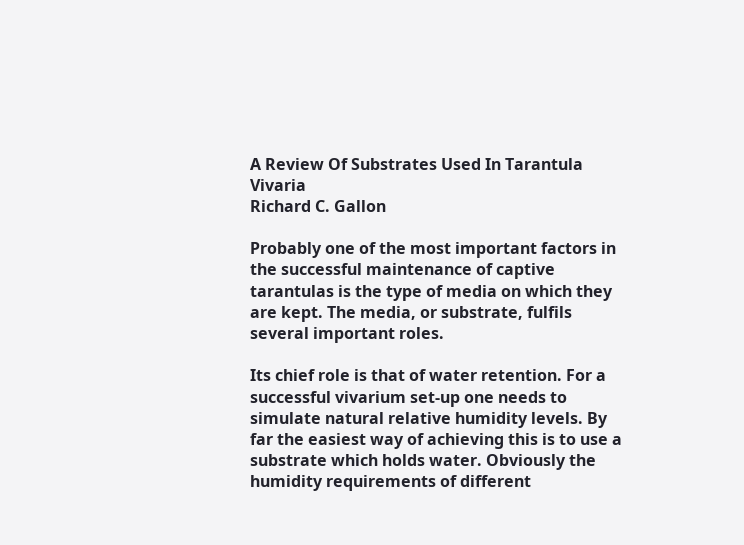A Review Of Substrates Used In Tarantula Vivaria
Richard C. Gallon

Probably one of the most important factors in the successful maintenance of captive tarantulas is the type of media on which they are kept. The media, or substrate, fulfils several important roles.

Its chief role is that of water retention. For a successful vivarium set-up one needs to simulate natural relative humidity levels. By far the easiest way of achieving this is to use a substrate which holds water. Obviously the humidity requirements of different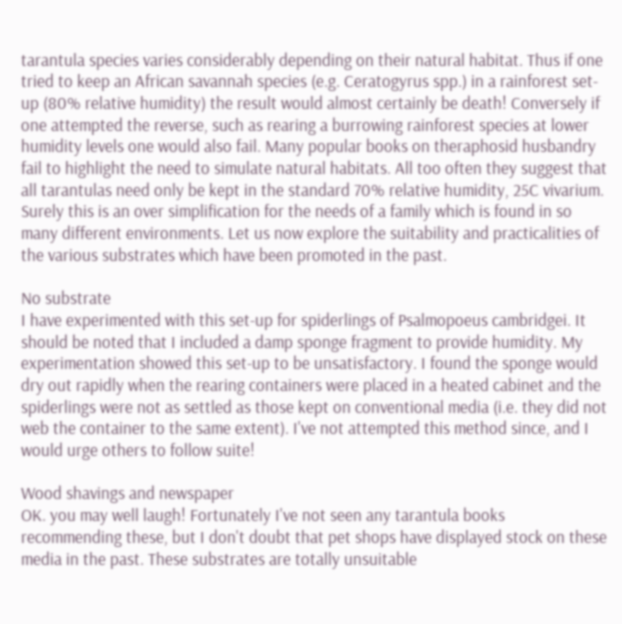tarantula species varies considerably depending on their natural habitat. Thus if one tried to keep an African savannah species (e.g. Ceratogyrus spp.) in a rainforest set-up (80% relative humidity) the result would almost certainly be death! Conversely if one attempted the reverse, such as rearing a burrowing rainforest species at lower humidity levels one would also fail. Many popular books on theraphosid husbandry fail to highlight the need to simulate natural habitats. All too often they suggest that all tarantulas need only be kept in the standard 70% relative humidity, 25C vivarium. Surely this is an over simplification for the needs of a family which is found in so many different environments. Let us now explore the suitability and practicalities of the various substrates which have been promoted in the past.

No substrate
I have experimented with this set-up for spiderlings of Psalmopoeus cambridgei. It should be noted that I included a damp sponge fragment to provide humidity. My experimentation showed this set-up to be unsatisfactory. I found the sponge would dry out rapidly when the rearing containers were placed in a heated cabinet and the spiderlings were not as settled as those kept on conventional media (i.e. they did not web the container to the same extent). I've not attempted this method since, and I would urge others to follow suite!

Wood shavings and newspaper
OK. you may well laugh! Fortunately I've not seen any tarantula books recommending these, but I don't doubt that pet shops have displayed stock on these media in the past. These substrates are totally unsuitable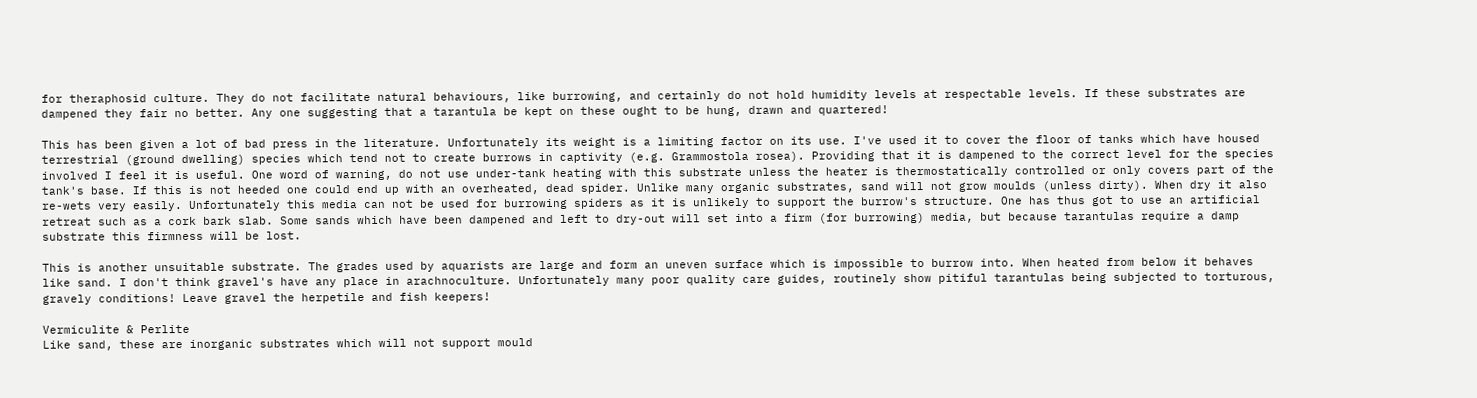for theraphosid culture. They do not facilitate natural behaviours, like burrowing, and certainly do not hold humidity levels at respectable levels. If these substrates are dampened they fair no better. Any one suggesting that a tarantula be kept on these ought to be hung, drawn and quartered!

This has been given a lot of bad press in the literature. Unfortunately its weight is a limiting factor on its use. I've used it to cover the floor of tanks which have housed terrestrial (ground dwelling) species which tend not to create burrows in captivity (e.g. Grammostola rosea). Providing that it is dampened to the correct level for the species involved I feel it is useful. One word of warning, do not use under-tank heating with this substrate unless the heater is thermostatically controlled or only covers part of the tank's base. If this is not heeded one could end up with an overheated, dead spider. Unlike many organic substrates, sand will not grow moulds (unless dirty). When dry it also  re-wets very easily. Unfortunately this media can not be used for burrowing spiders as it is unlikely to support the burrow's structure. One has thus got to use an artificial retreat such as a cork bark slab. Some sands which have been dampened and left to dry-out will set into a firm (for burrowing) media, but because tarantulas require a damp substrate this firmness will be lost.

This is another unsuitable substrate. The grades used by aquarists are large and form an uneven surface which is impossible to burrow into. When heated from below it behaves like sand. I don't think gravel's have any place in arachnoculture. Unfortunately many poor quality care guides, routinely show pitiful tarantulas being subjected to torturous, gravely conditions! Leave gravel the herpetile and fish keepers!

Vermiculite & Perlite
Like sand, these are inorganic substrates which will not support mould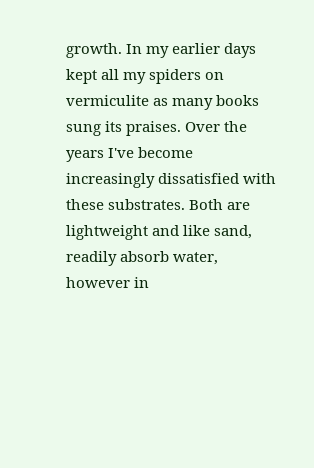growth. In my earlier days kept all my spiders on vermiculite as many books sung its praises. Over the years I've become increasingly dissatisfied with these substrates. Both are lightweight and like sand, readily absorb water, however in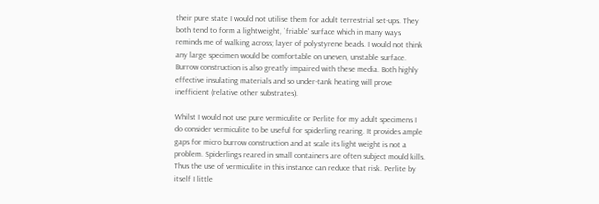their pure state I would not utilise them for adult terrestrial set-ups. They both tend to form a lightweight, `friable' surface which in many ways reminds me of walking across; layer of polystyrene beads. I would not think any large specimen would be comfortable on uneven, unstable surface. Burrow construction is also greatly impaired with these media. Both highly effective insulating materials and so under-tank heating will prove inefficient (relative other substrates).

Whilst I would not use pure vermiculite or Perlite for my adult specimens I do consider vermiculite to be useful for spiderling rearing. It provides ample gaps for micro burrow construction and at scale its light weight is not a problem. Spiderlings reared in small containers are often subject mould kills. Thus the use of vermiculite in this instance can reduce that risk. Perlite by itself I little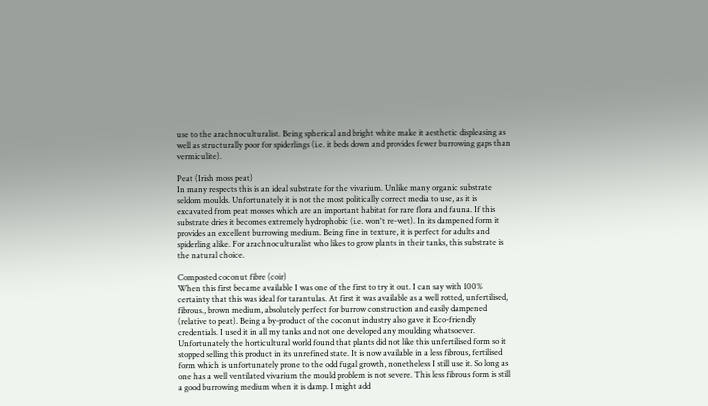use to the arachnoculturalist. Being spherical and bright white make it aesthetic displeasing as well as structurally poor for spiderlings (i.e. it beds down and provides fewer burrowing gaps than vermiculite).

Peat (Irish moss peat)
In many respects this is an ideal substrate for the vivarium. Unlike many organic substrate seldom moulds. Unfortunately it is not the most politically correct media to use, as it is excavated from peat mosses which are an important habitat for rare flora and fauna. If this substrate dries it becomes extremely hydrophobic (i.e. won't re-wet). In its dampened form it provides an excellent burrowing medium. Being fine in texture, it is perfect for adults and spiderling alike. For arachnoculturalist who likes to grow plants in their tanks, this substrate is the natural choice.

Composted coconut fibre (coir)
When this first became available I was one of the first to try it out. I can say with 100% certainty that this was ideal for tarantulas. At first it was available as a well rotted, unfertilised, fibrous., brown medium, absolutely perfect for burrow construction and easily dampened (relative to peat). Being a by-product of the coconut industry also gave it Eco-friendly credentials. I used it in all my tanks and not one developed any moulding whatsoever. Unfortunately the horticultural world found that plants did not like this unfertilised form so it stopped selling this product in its unrefined state. It is now available in a less fibrous, fertilised form which is unfortunately prone to the odd fugal growth, nonetheless I still use it. So long as one has a well ventilated vivarium the mould problem is not severe. This less fibrous form is still a good burrowing medium when it is damp. I might add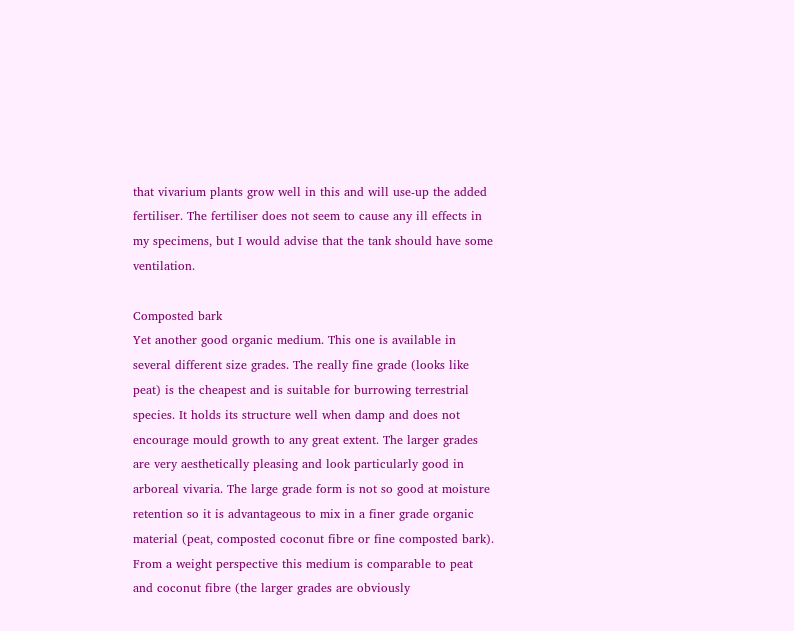that vivarium plants grow well in this and will use-up the added fertiliser. The fertiliser does not seem to cause any ill effects in my specimens, but I would advise that the tank should have some ventilation.

Composted bark
Yet another good organic medium. This one is available in several different size grades. The really fine grade (looks like peat) is the cheapest and is suitable for burrowing terrestrial species. It holds its structure well when damp and does not encourage mould growth to any great extent. The larger grades are very aesthetically pleasing and look particularly good in arboreal vivaria. The large grade form is not so good at moisture retention so it is advantageous to mix in a finer grade organic material (peat, composted coconut fibre or fine composted bark). From a weight perspective this medium is comparable to peat and coconut fibre (the larger grades are obviously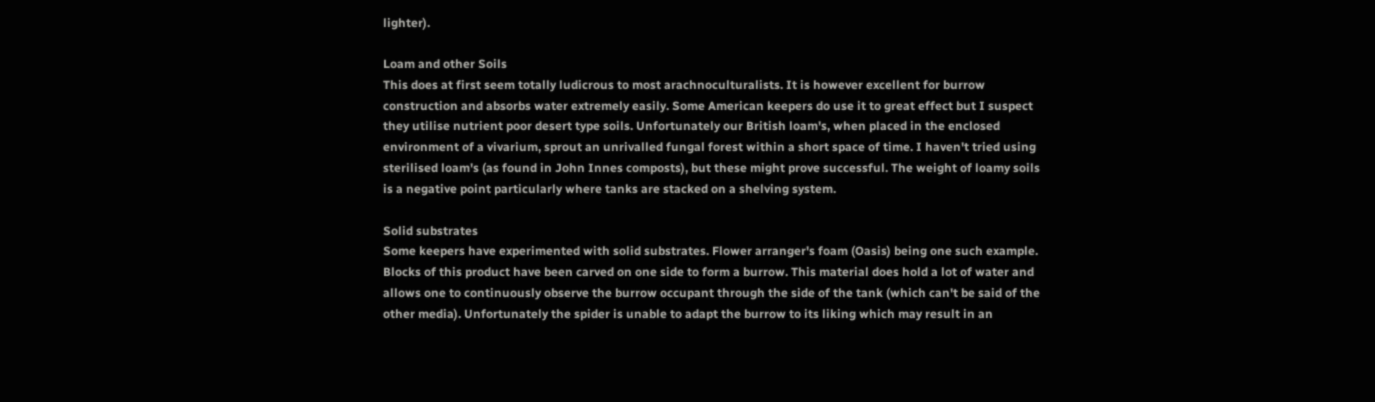lighter).

Loam and other Soils
This does at first seem totally ludicrous to most arachnoculturalists. It is however excellent for burrow construction and absorbs water extremely easily. Some American keepers do use it to great effect but I suspect they utilise nutrient poor desert type soils. Unfortunately our British loam's, when placed in the enclosed environment of a vivarium, sprout an unrivalled fungal forest within a short space of time. I haven't tried using sterilised loam's (as found in John Innes composts), but these might prove successful. The weight of loamy soils is a negative point particularly where tanks are stacked on a shelving system.

Solid substrates
Some keepers have experimented with solid substrates. Flower arranger's foam (Oasis) being one such example. Blocks of this product have been carved on one side to form a burrow. This material does hold a lot of water and allows one to continuously observe the burrow occupant through the side of the tank (which can't be said of the other media). Unfortunately the spider is unable to adapt the burrow to its liking which may result in an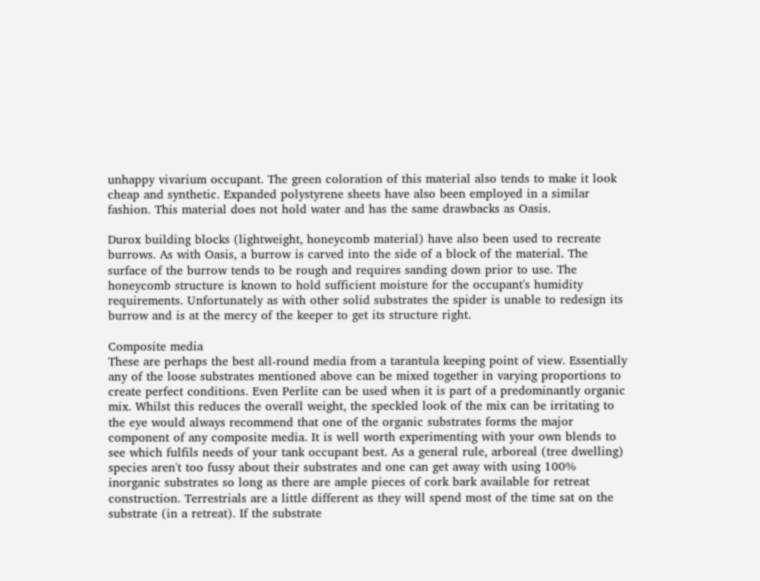unhappy vivarium occupant. The green coloration of this material also tends to make it look cheap and synthetic. Expanded polystyrene sheets have also been employed in a similar fashion. This material does not hold water and has the same drawbacks as Oasis.

Durox building blocks (lightweight, honeycomb material) have also been used to recreate burrows. As with Oasis, a burrow is carved into the side of a block of the material. The surface of the burrow tends to be rough and requires sanding down prior to use. The honeycomb structure is known to hold sufficient moisture for the occupant's humidity requirements. Unfortunately as with other solid substrates the spider is unable to redesign its burrow and is at the mercy of the keeper to get its structure right.

Composite media
These are perhaps the best all-round media from a tarantula keeping point of view. Essentially any of the loose substrates mentioned above can be mixed together in varying proportions to create perfect conditions. Even Perlite can be used when it is part of a predominantly organic mix. Whilst this reduces the overall weight, the speckled look of the mix can be irritating to the eye would always recommend that one of the organic substrates forms the major component of any composite media. It is well worth experimenting with your own blends to see which fulfils needs of your tank occupant best. As a general rule, arboreal (tree dwelling) species aren't too fussy about their substrates and one can get away with using 100% inorganic substrates so long as there are ample pieces of cork bark available for retreat construction. Terrestrials are a little different as they will spend most of the time sat on the substrate (in a retreat). If the substrate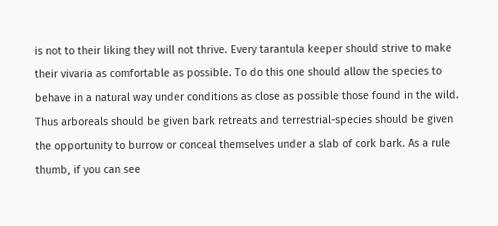is not to their liking they will not thrive. Every tarantula keeper should strive to make their vivaria as comfortable as possible. To do this one should allow the species to behave in a natural way under conditions as close as possible those found in the wild. Thus arboreals should be given bark retreats and terrestrial-species should be given the opportunity to burrow or conceal themselves under a slab of cork bark. As a rule thumb, if you can see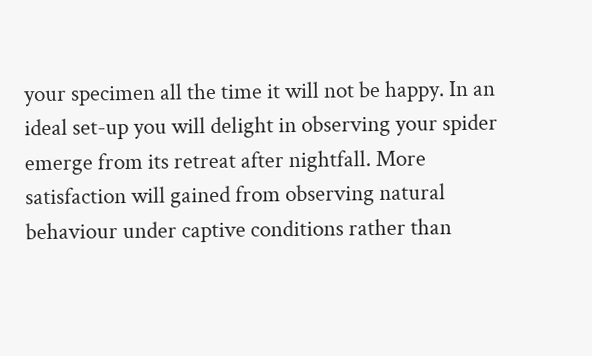your specimen all the time it will not be happy. In an ideal set-up you will delight in observing your spider emerge from its retreat after nightfall. More satisfaction will gained from observing natural behaviour under captive conditions rather than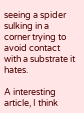seeing a spider sulking in a corner trying to avoid contact with a substrate it hates.

A interesting article, I think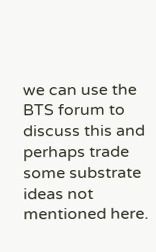we can use the BTS forum to discuss this and perhaps trade some substrate ideas not mentioned here.